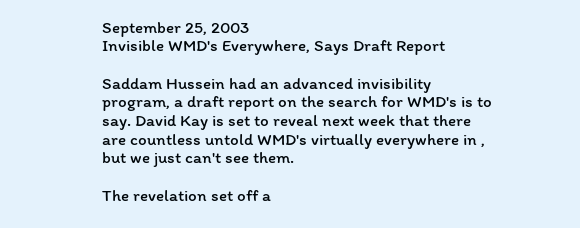September 25, 2003
Invisible WMD's Everywhere, Says Draft Report

Saddam Hussein had an advanced invisibility program, a draft report on the search for WMD's is to say. David Kay is set to reveal next week that there are countless untold WMD's virtually everywhere in , but we just can't see them.

The revelation set off a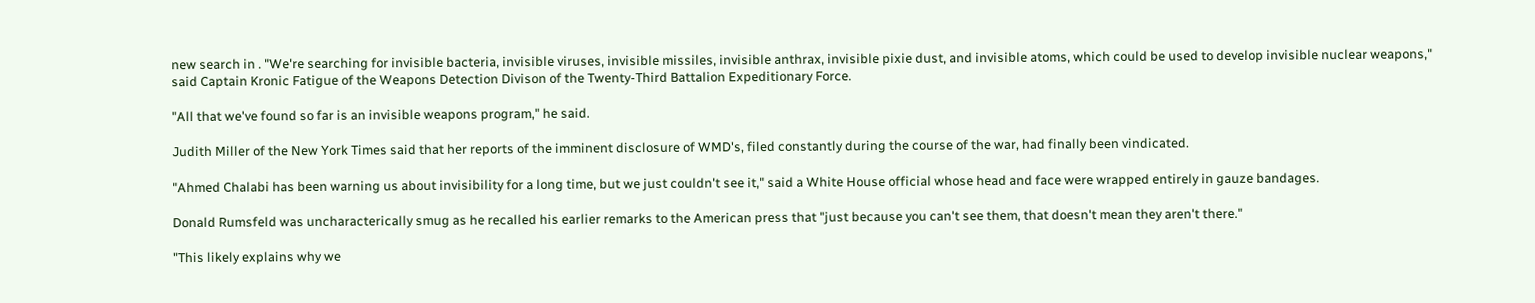new search in . "We're searching for invisible bacteria, invisible viruses, invisible missiles, invisible anthrax, invisible pixie dust, and invisible atoms, which could be used to develop invisible nuclear weapons," said Captain Kronic Fatigue of the Weapons Detection Divison of the Twenty-Third Battalion Expeditionary Force.

"All that we've found so far is an invisible weapons program," he said.

Judith Miller of the New York Times said that her reports of the imminent disclosure of WMD's, filed constantly during the course of the war, had finally been vindicated.

"Ahmed Chalabi has been warning us about invisibility for a long time, but we just couldn't see it," said a White House official whose head and face were wrapped entirely in gauze bandages.

Donald Rumsfeld was uncharacterically smug as he recalled his earlier remarks to the American press that "just because you can't see them, that doesn't mean they aren't there."

"This likely explains why we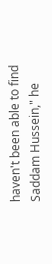haven't been able to find Saddam Hussein," he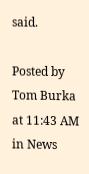said.

Posted by Tom Burka at 11:43 AM in News